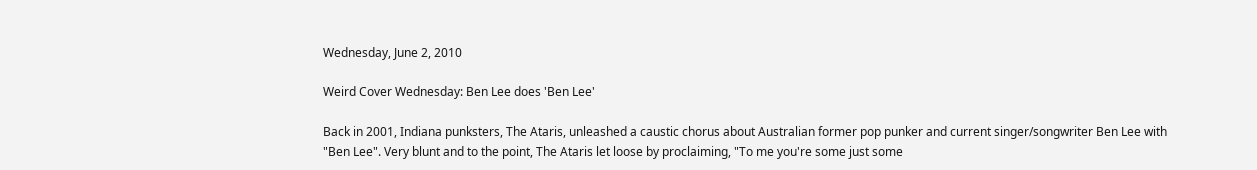Wednesday, June 2, 2010

Weird Cover Wednesday: Ben Lee does 'Ben Lee'

Back in 2001, Indiana punksters, The Ataris, unleashed a caustic chorus about Australian former pop punker and current singer/songwriter Ben Lee with "Ben Lee". Very blunt and to the point, The Ataris let loose by proclaiming, "To me you're some just some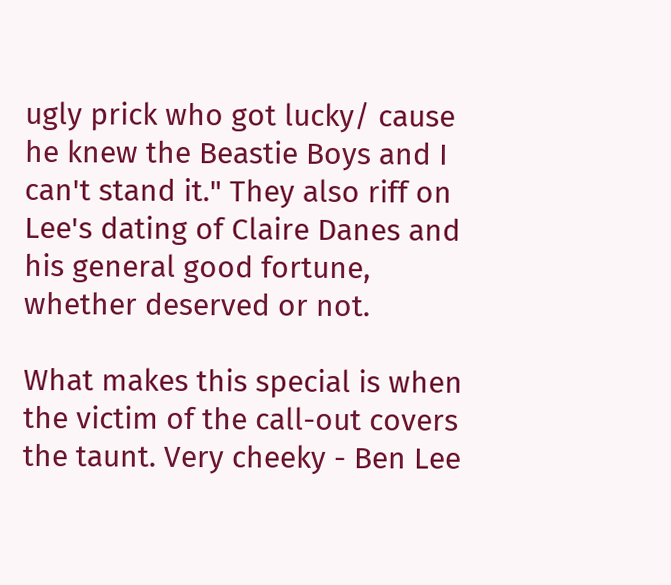ugly prick who got lucky/ cause he knew the Beastie Boys and I can't stand it." They also riff on Lee's dating of Claire Danes and his general good fortune, whether deserved or not.

What makes this special is when the victim of the call-out covers the taunt. Very cheeky - Ben Lee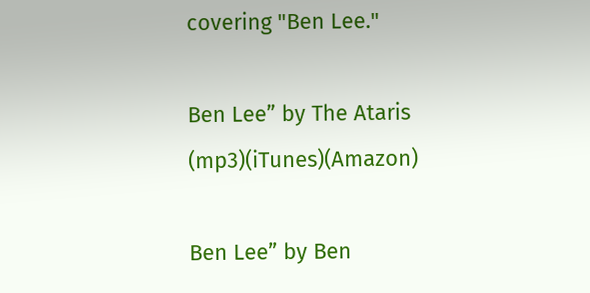covering "Ben Lee."

Ben Lee” by The Ataris (mp3)(iTunes)(Amazon)

Ben Lee” by Ben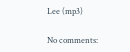Lee (mp3)

No comments: